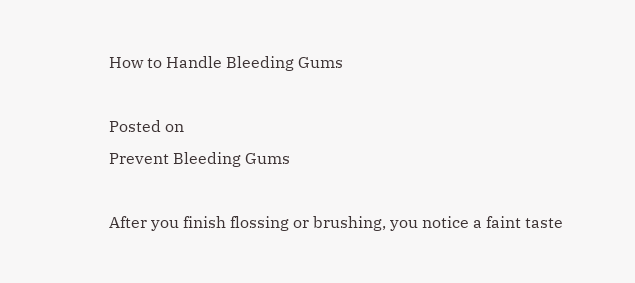How to Handle Bleeding Gums

Posted on
Prevent Bleeding Gums

After you finish flossing or brushing, you notice a faint taste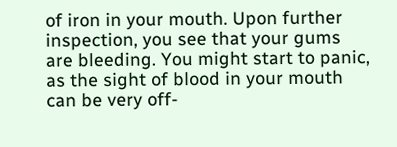of iron in your mouth. Upon further inspection, you see that your gums are bleeding. You might start to panic, as the sight of blood in your mouth can be very off-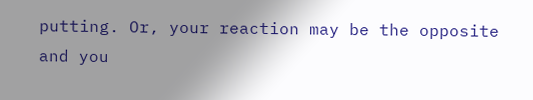putting. Or, your reaction may be the opposite and you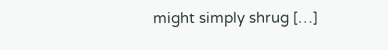might simply shrug […]